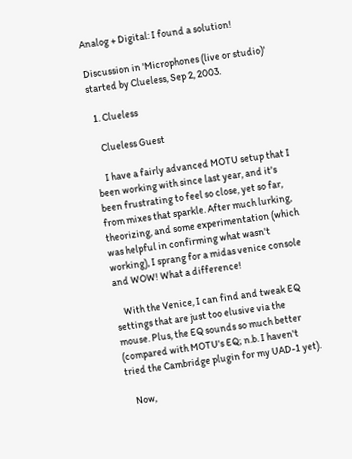Analog + Digital: I found a solution!

Discussion in 'Microphones (live or studio)' started by Clueless, Sep 2, 2003.

  1. Clueless

    Clueless Guest

    I have a fairly advanced MOTU setup that I been working with since last year, and it's been frustrating to feel so close, yet so far, from mixes that sparkle. After much lurking, theorizing, and some experimentation (which was helpful in confirming what wasn't working), I sprang for a midas venice console and WOW! What a difference!

    With the Venice, I can find and tweak EQ settings that are just too elusive via the mouse. Plus, the EQ sounds so much better (compared with MOTU's EQ; n.b. I haven't tried the Cambridge plugin for my UAD-1 yet).

    Now,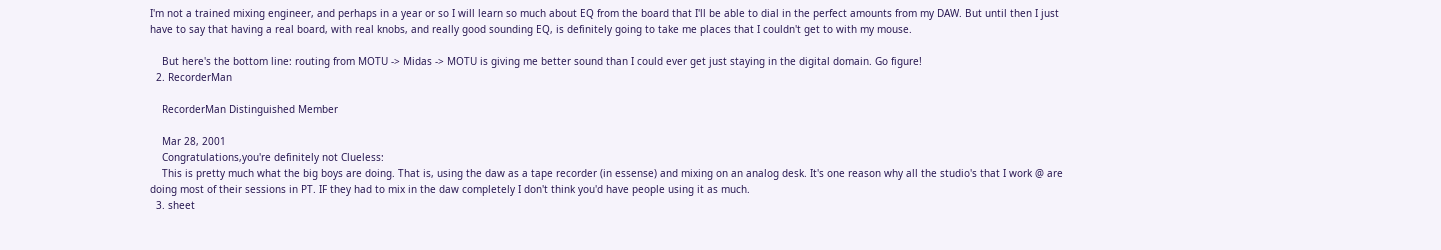I'm not a trained mixing engineer, and perhaps in a year or so I will learn so much about EQ from the board that I'll be able to dial in the perfect amounts from my DAW. But until then I just have to say that having a real board, with real knobs, and really good sounding EQ, is definitely going to take me places that I couldn't get to with my mouse.

    But here's the bottom line: routing from MOTU -> Midas -> MOTU is giving me better sound than I could ever get just staying in the digital domain. Go figure!
  2. RecorderMan

    RecorderMan Distinguished Member

    Mar 28, 2001
    Congratulations,you're definitely not Clueless:
    This is pretty much what the big boys are doing. That is, using the daw as a tape recorder (in essense) and mixing on an analog desk. It's one reason why all the studio's that I work @ are doing most of their sessions in PT. IF they had to mix in the daw completely I don't think you'd have people using it as much.
  3. sheet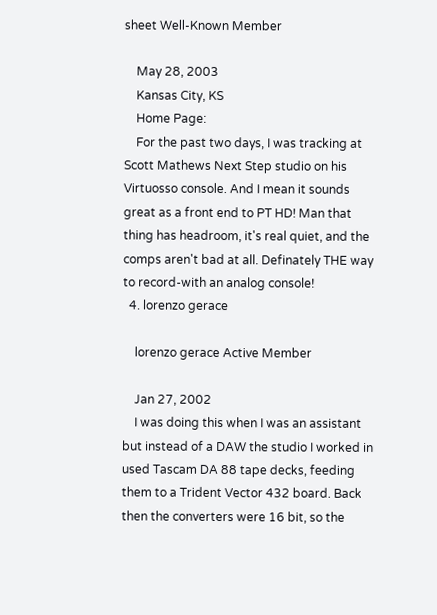sheet Well-Known Member

    May 28, 2003
    Kansas City, KS
    Home Page:
    For the past two days, I was tracking at Scott Mathews Next Step studio on his Virtuosso console. And I mean it sounds great as a front end to PT HD! Man that thing has headroom, it's real quiet, and the comps aren't bad at all. Definately THE way to record-with an analog console!
  4. lorenzo gerace

    lorenzo gerace Active Member

    Jan 27, 2002
    I was doing this when I was an assistant but instead of a DAW the studio I worked in used Tascam DA 88 tape decks, feeding them to a Trident Vector 432 board. Back then the converters were 16 bit, so the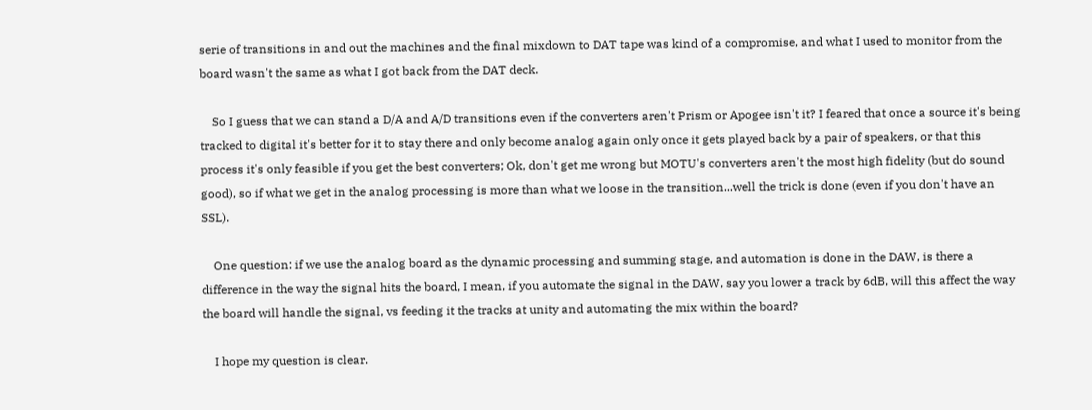serie of transitions in and out the machines and the final mixdown to DAT tape was kind of a compromise, and what I used to monitor from the board wasn't the same as what I got back from the DAT deck.

    So I guess that we can stand a D/A and A/D transitions even if the converters aren't Prism or Apogee isn't it? I feared that once a source it's being tracked to digital it's better for it to stay there and only become analog again only once it gets played back by a pair of speakers, or that this process it's only feasible if you get the best converters; Ok, don't get me wrong but MOTU's converters aren't the most high fidelity (but do sound good), so if what we get in the analog processing is more than what we loose in the transition...well the trick is done (even if you don't have an SSL).

    One question: if we use the analog board as the dynamic processing and summing stage, and automation is done in the DAW, is there a difference in the way the signal hits the board, I mean, if you automate the signal in the DAW, say you lower a track by 6dB, will this affect the way the board will handle the signal, vs feeding it the tracks at unity and automating the mix within the board?

    I hope my question is clear.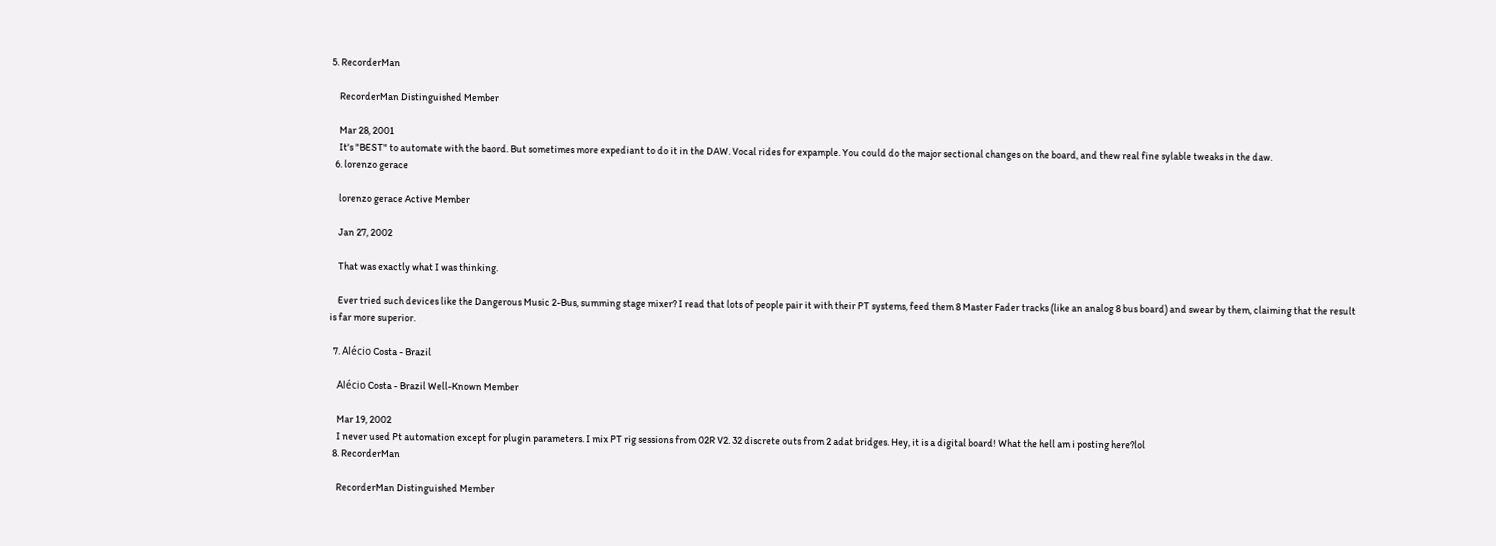5. RecorderMan

    RecorderMan Distinguished Member

    Mar 28, 2001
    It's "BEST" to automate with the baord. But sometimes more expediant to do it in the DAW. Vocal rides for expample. You could do the major sectional changes on the board, and thew real fine sylable tweaks in the daw.
  6. lorenzo gerace

    lorenzo gerace Active Member

    Jan 27, 2002

    That was exactly what I was thinking.

    Ever tried such devices like the Dangerous Music 2-Bus, summing stage mixer? I read that lots of people pair it with their PT systems, feed them 8 Master Fader tracks (like an analog 8 bus board) and swear by them, claiming that the result is far more superior.

  7. Alécio Costa - Brazil

    Alécio Costa - Brazil Well-Known Member

    Mar 19, 2002
    I never used Pt automation except for plugin parameters. I mix PT rig sessions from 02R V2. 32 discrete outs from 2 adat bridges. Hey, it is a digital board! What the hell am i posting here?lol
  8. RecorderMan

    RecorderMan Distinguished Member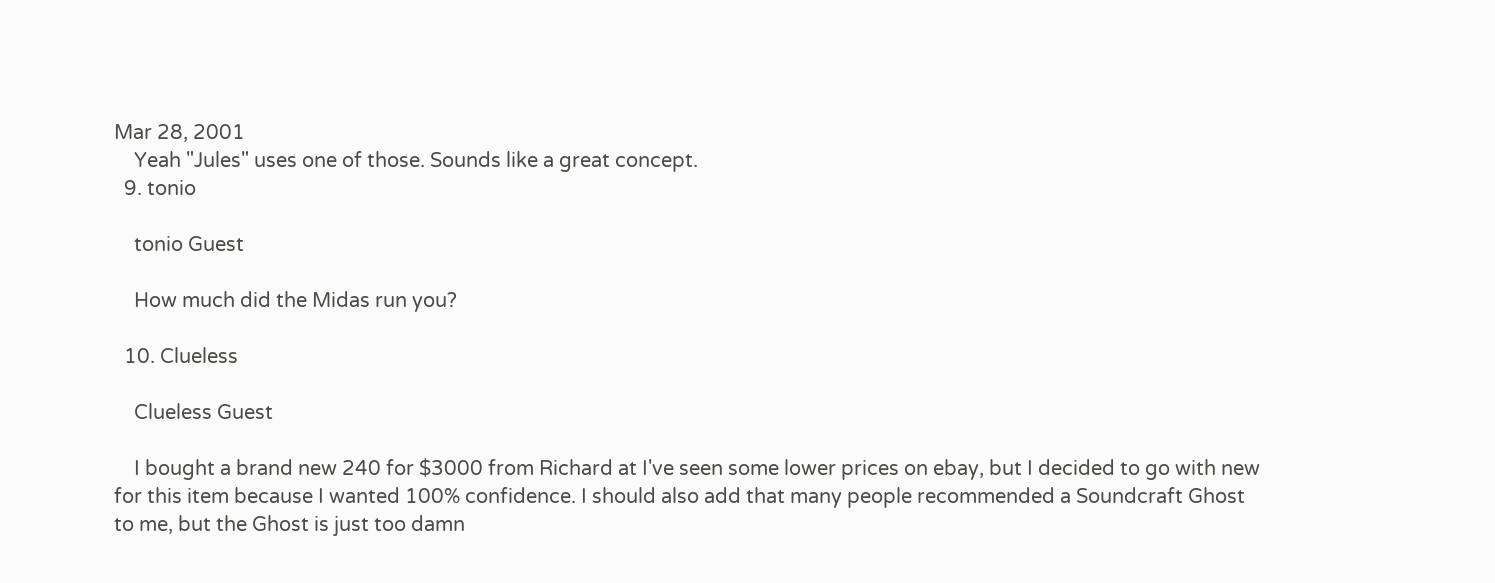Mar 28, 2001
    Yeah "Jules" uses one of those. Sounds like a great concept.
  9. tonio

    tonio Guest

    How much did the Midas run you?

  10. Clueless

    Clueless Guest

    I bought a brand new 240 for $3000 from Richard at I've seen some lower prices on ebay, but I decided to go with new for this item because I wanted 100% confidence. I should also add that many people recommended a Soundcraft Ghost to me, but the Ghost is just too damn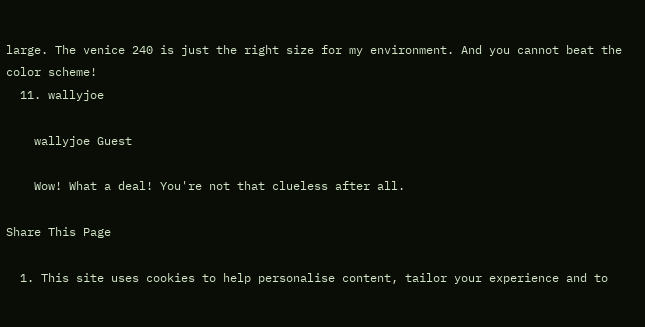large. The venice 240 is just the right size for my environment. And you cannot beat the color scheme!
  11. wallyjoe

    wallyjoe Guest

    Wow! What a deal! You're not that clueless after all.

Share This Page

  1. This site uses cookies to help personalise content, tailor your experience and to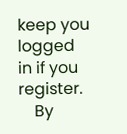keep you logged in if you register.
    By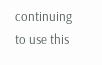continuing to use this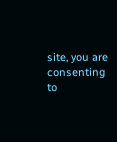site, you are consenting to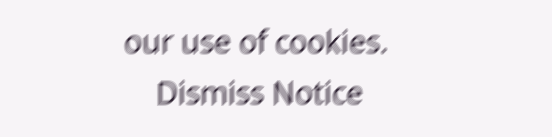our use of cookies.
    Dismiss Notice